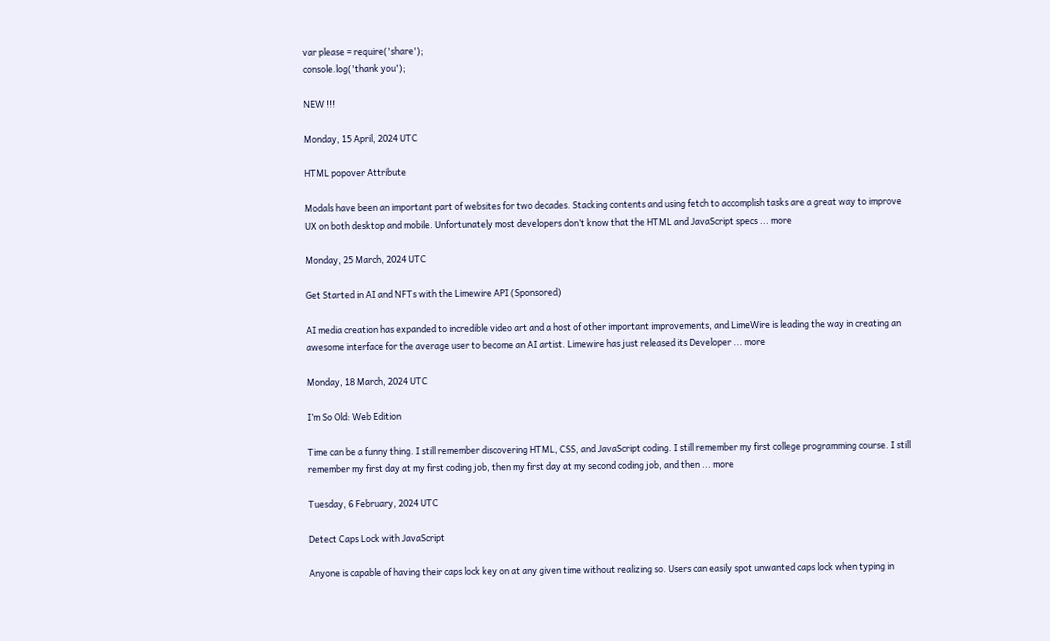var please = require('share');
console.log('thank you');

NEW !!!

Monday, 15 April, 2024 UTC

HTML popover Attribute

Modals have been an important part of websites for two decades. Stacking contents and using fetch to accomplish tasks are a great way to improve UX on both desktop and mobile. Unfortunately most developers don’t know that the HTML and JavaScript specs ... more

Monday, 25 March, 2024 UTC

Get Started in AI and NFTs with the Limewire API (Sponsored)

AI media creation has expanded to incredible video art and a host of other important improvements, and LimeWire is leading the way in creating an awesome interface for the average user to become an AI artist. Limewire has just released its Developer ... more

Monday, 18 March, 2024 UTC

I’m So Old: Web Edition

Time can be a funny thing. I still remember discovering HTML, CSS, and JavaScript coding. I still remember my first college programming course. I still remember my first day at my first coding job, then my first day at my second coding job, and then ... more

Tuesday, 6 February, 2024 UTC

Detect Caps Lock with JavaScript

Anyone is capable of having their caps lock key on at any given time without realizing so. Users can easily spot unwanted caps lock when typing in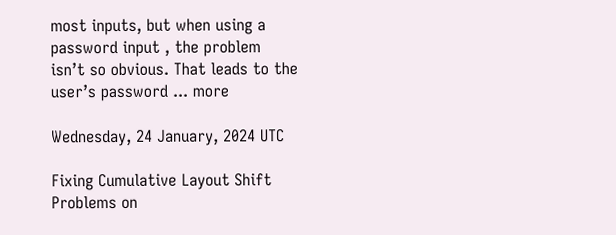most inputs, but when using a password input , the problem isn’t so obvious. That leads to the user’s password ... more

Wednesday, 24 January, 2024 UTC

Fixing Cumulative Layout Shift Problems on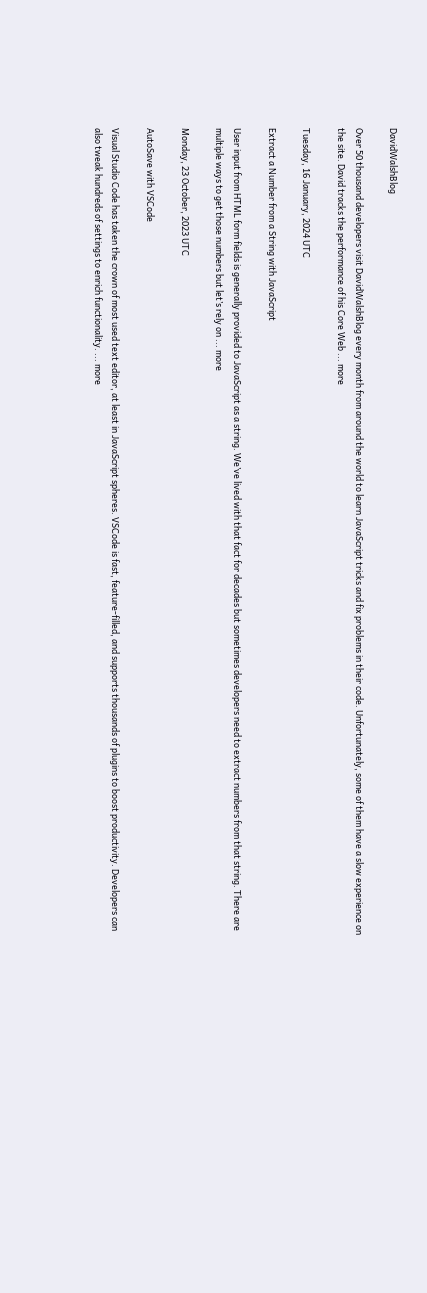DavidWalshBlog

Over 50 thousand developers visit DavidWalshBlog every month from around the world to learn JavaScript tricks and fix problems in their code. Unfortunately, some of them have a slow experience on the site. David tracks the performance of his Core Web ... more

Tuesday, 16 January, 2024 UTC

Extract a Number from a String with JavaScript

User input from HTML form fields is generally provided to JavaScript as a string. We’ve lived with that fact for decades but sometimes developers need to extract numbers from that string. There are multiple ways to get those numbers but let’s rely on ... more

Monday, 23 October, 2023 UTC

AutoSave with VSCode

Visual Studio Code has taken the crown of most used text editor, at least in JavaScript spheres. VSCode is fast, feature-filled, and supports thousands of plugins to boost productivity. Developers can also tweak hundreds of settings to enrich functionality. ... more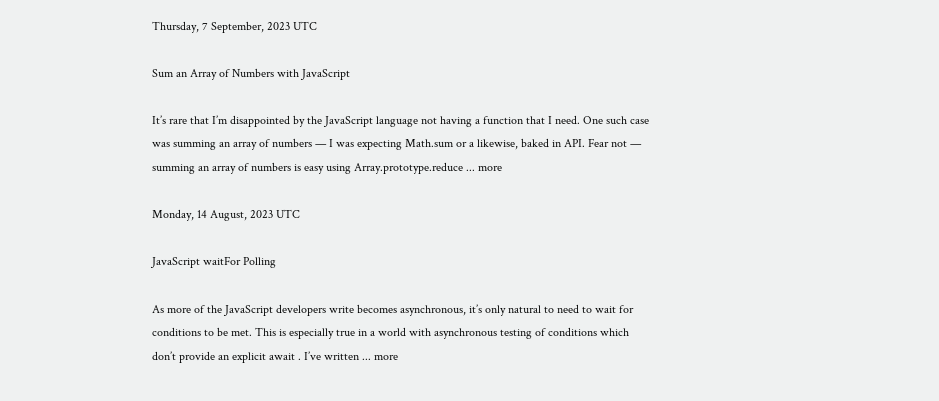Thursday, 7 September, 2023 UTC

Sum an Array of Numbers with JavaScript

It’s rare that I’m disappointed by the JavaScript language not having a function that I need. One such case was summing an array of numbers — I was expecting Math.sum or a likewise, baked in API. Fear not — summing an array of numbers is easy using Array.prototype.reduce ... more

Monday, 14 August, 2023 UTC

JavaScript waitFor Polling

As more of the JavaScript developers write becomes asynchronous, it’s only natural to need to wait for conditions to be met. This is especially true in a world with asynchronous testing of conditions which don’t provide an explicit await . I’ve written ... more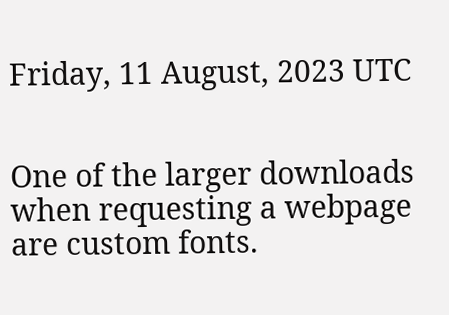Friday, 11 August, 2023 UTC


One of the larger downloads when requesting a webpage are custom fonts.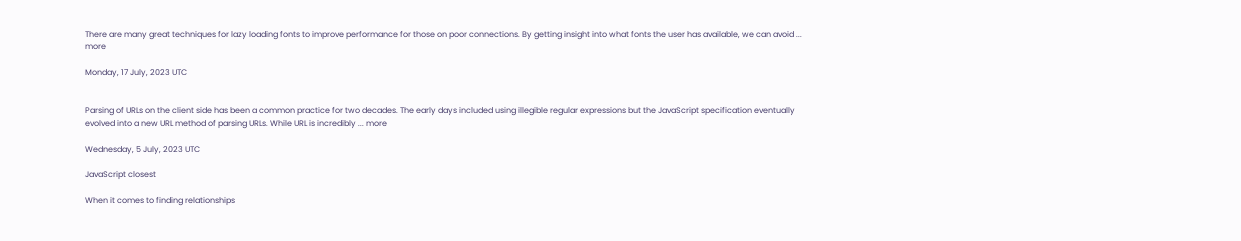There are many great techniques for lazy loading fonts to improve performance for those on poor connections. By getting insight into what fonts the user has available, we can avoid ... more

Monday, 17 July, 2023 UTC


Parsing of URLs on the client side has been a common practice for two decades. The early days included using illegible regular expressions but the JavaScript specification eventually evolved into a new URL method of parsing URLs. While URL is incredibly ... more

Wednesday, 5 July, 2023 UTC

JavaScript closest

When it comes to finding relationships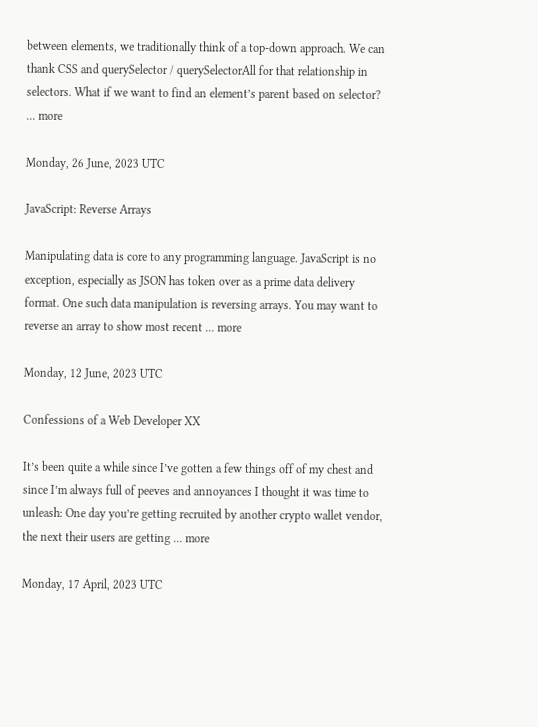between elements, we traditionally think of a top-down approach. We can thank CSS and querySelector / querySelectorAll for that relationship in selectors. What if we want to find an element’s parent based on selector? ... more

Monday, 26 June, 2023 UTC

JavaScript: Reverse Arrays

Manipulating data is core to any programming language. JavaScript is no exception, especially as JSON has token over as a prime data delivery format. One such data manipulation is reversing arrays. You may want to reverse an array to show most recent ... more

Monday, 12 June, 2023 UTC

Confessions of a Web Developer XX

It’s been quite a while since I’ve gotten a few things off of my chest and since I’m always full of peeves and annoyances I thought it was time to unleash: One day you’re getting recruited by another crypto wallet vendor, the next their users are getting ... more

Monday, 17 April, 2023 UTC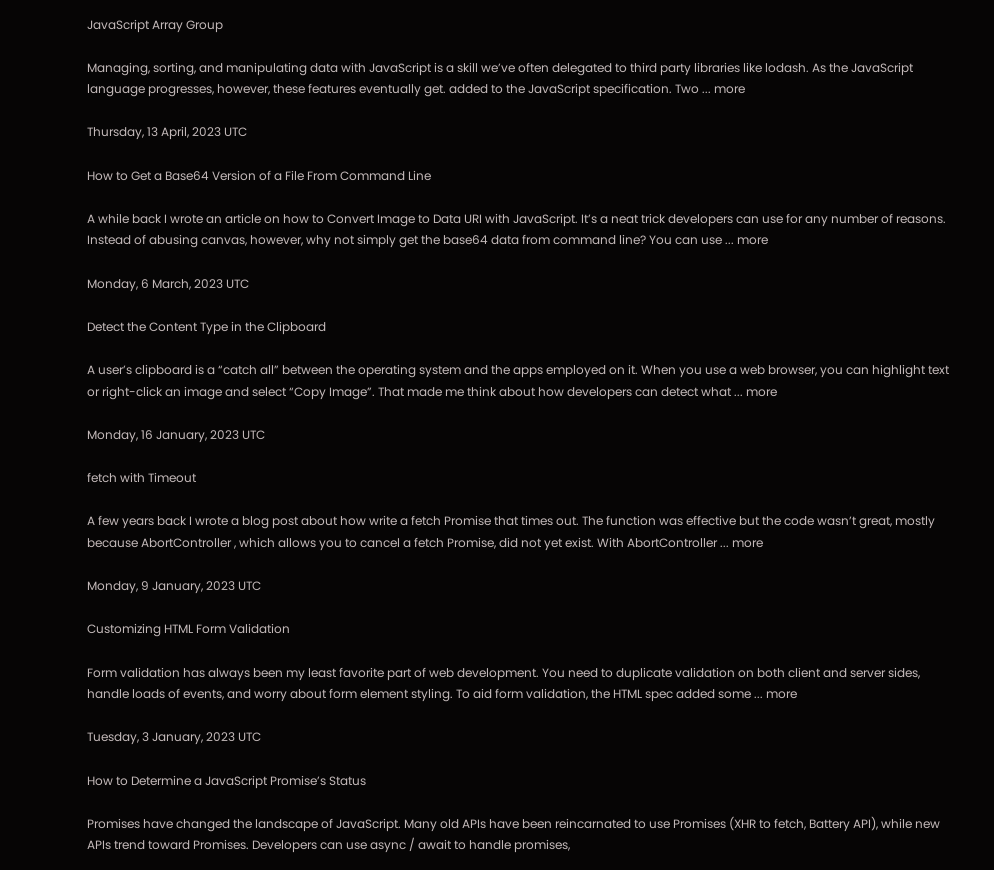JavaScript Array Group

Managing, sorting, and manipulating data with JavaScript is a skill we’ve often delegated to third party libraries like lodash. As the JavaScript language progresses, however, these features eventually get. added to the JavaScript specification. Two ... more

Thursday, 13 April, 2023 UTC

How to Get a Base64 Version of a File From Command Line

A while back I wrote an article on how to Convert Image to Data URI with JavaScript. It’s a neat trick developers can use for any number of reasons. Instead of abusing canvas, however, why not simply get the base64 data from command line? You can use ... more

Monday, 6 March, 2023 UTC

Detect the Content Type in the Clipboard

A user’s clipboard is a “catch all” between the operating system and the apps employed on it. When you use a web browser, you can highlight text or right-click an image and select “Copy Image”. That made me think about how developers can detect what ... more

Monday, 16 January, 2023 UTC

fetch with Timeout

A few years back I wrote a blog post about how write a fetch Promise that times out. The function was effective but the code wasn’t great, mostly because AbortController , which allows you to cancel a fetch Promise, did not yet exist. With AbortController ... more

Monday, 9 January, 2023 UTC

Customizing HTML Form Validation

Form validation has always been my least favorite part of web development. You need to duplicate validation on both client and server sides, handle loads of events, and worry about form element styling. To aid form validation, the HTML spec added some ... more

Tuesday, 3 January, 2023 UTC

How to Determine a JavaScript Promise’s Status

Promises have changed the landscape of JavaScript. Many old APIs have been reincarnated to use Promises (XHR to fetch, Battery API), while new APIs trend toward Promises. Developers can use async / await to handle promises,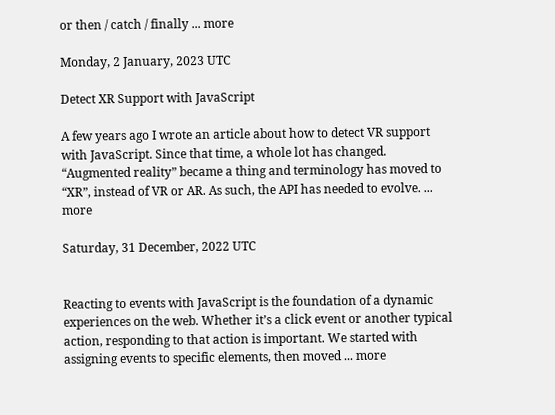or then / catch / finally ... more

Monday, 2 January, 2023 UTC

Detect XR Support with JavaScript

A few years ago I wrote an article about how to detect VR support with JavaScript. Since that time, a whole lot has changed. “Augmented reality” became a thing and terminology has moved to “XR”, instead of VR or AR. As such, the API has needed to evolve. ... more

Saturday, 31 December, 2022 UTC


Reacting to events with JavaScript is the foundation of a dynamic experiences on the web. Whether it’s a click event or another typical action, responding to that action is important. We started with assigning events to specific elements, then moved ... more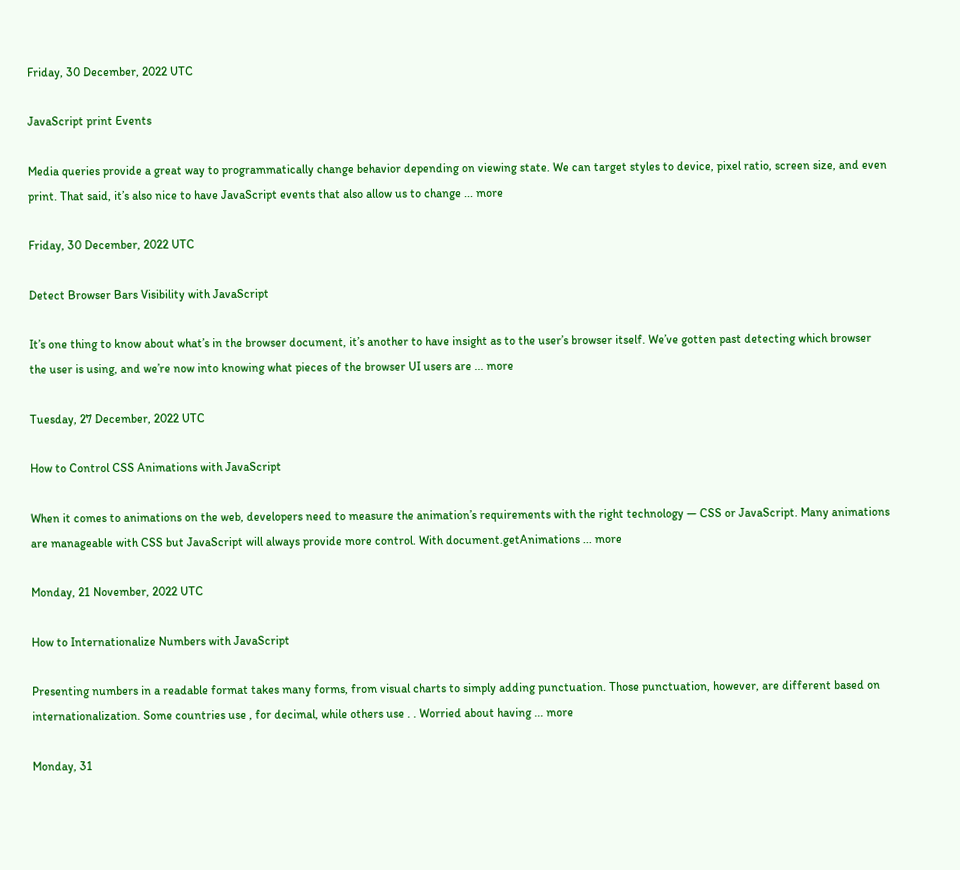Friday, 30 December, 2022 UTC

JavaScript print Events

Media queries provide a great way to programmatically change behavior depending on viewing state. We can target styles to device, pixel ratio, screen size, and even print. That said, it’s also nice to have JavaScript events that also allow us to change ... more

Friday, 30 December, 2022 UTC

Detect Browser Bars Visibility with JavaScript

It’s one thing to know about what’s in the browser document, it’s another to have insight as to the user’s browser itself. We’ve gotten past detecting which browser the user is using, and we’re now into knowing what pieces of the browser UI users are ... more

Tuesday, 27 December, 2022 UTC

How to Control CSS Animations with JavaScript

When it comes to animations on the web, developers need to measure the animation’s requirements with the right technology — CSS or JavaScript. Many animations are manageable with CSS but JavaScript will always provide more control. With document.getAnimations ... more

Monday, 21 November, 2022 UTC

How to Internationalize Numbers with JavaScript

Presenting numbers in a readable format takes many forms, from visual charts to simply adding punctuation. Those punctuation, however, are different based on internationalization. Some countries use , for decimal, while others use . . Worried about having ... more

Monday, 31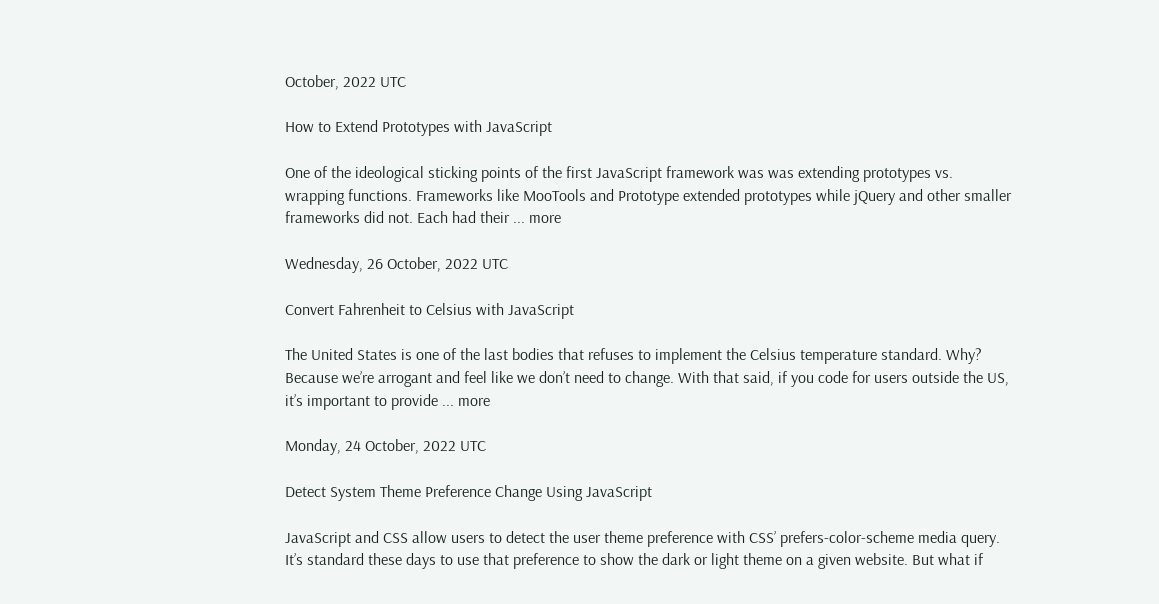October, 2022 UTC

How to Extend Prototypes with JavaScript

One of the ideological sticking points of the first JavaScript framework was was extending prototypes vs. wrapping functions. Frameworks like MooTools and Prototype extended prototypes while jQuery and other smaller frameworks did not. Each had their ... more

Wednesday, 26 October, 2022 UTC

Convert Fahrenheit to Celsius with JavaScript

The United States is one of the last bodies that refuses to implement the Celsius temperature standard. Why? Because we’re arrogant and feel like we don’t need to change. With that said, if you code for users outside the US, it’s important to provide ... more

Monday, 24 October, 2022 UTC

Detect System Theme Preference Change Using JavaScript

JavaScript and CSS allow users to detect the user theme preference with CSS’ prefers-color-scheme media query. It’s standard these days to use that preference to show the dark or light theme on a given website. But what if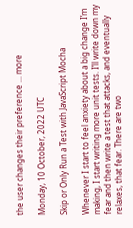the user changes their preference ... more

Monday, 10 October, 2022 UTC

Skip or Only Run a Test with JavaScript Mocha

Whenever I start to feel anxiety about a big change I’m making, I start writing more unit tests. I’ll write down my fear and then write a test that attacks, and eventually relaxes, that fear. There are two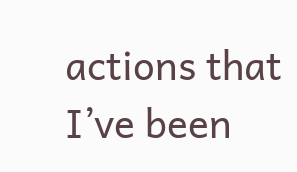actions that I’ve been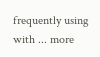frequently using with ... more